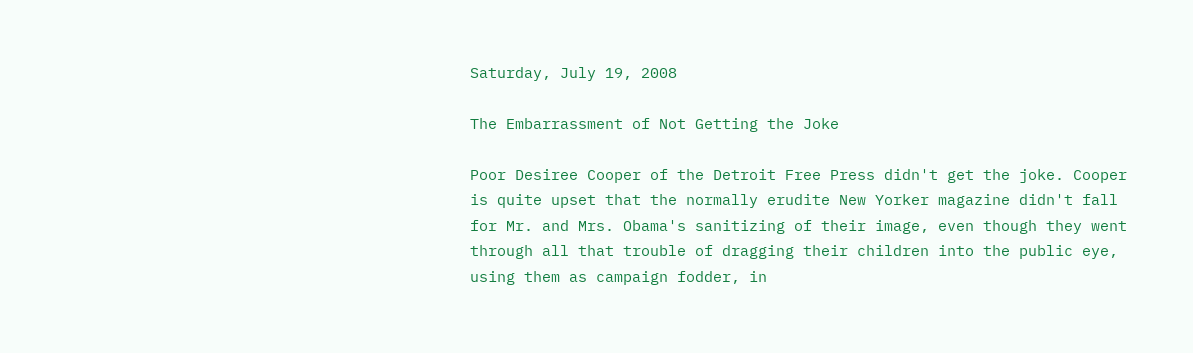Saturday, July 19, 2008

The Embarrassment of Not Getting the Joke

Poor Desiree Cooper of the Detroit Free Press didn't get the joke. Cooper is quite upset that the normally erudite New Yorker magazine didn't fall for Mr. and Mrs. Obama's sanitizing of their image, even though they went through all that trouble of dragging their children into the public eye, using them as campaign fodder, in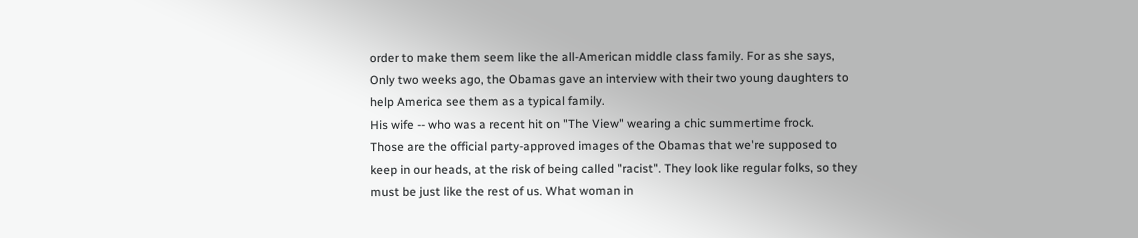order to make them seem like the all-American middle class family. For as she says,
Only two weeks ago, the Obamas gave an interview with their two young daughters to help America see them as a typical family.
His wife -- who was a recent hit on "The View" wearing a chic summertime frock.
Those are the official party-approved images of the Obamas that we're supposed to keep in our heads, at the risk of being called "racist". They look like regular folks, so they must be just like the rest of us. What woman in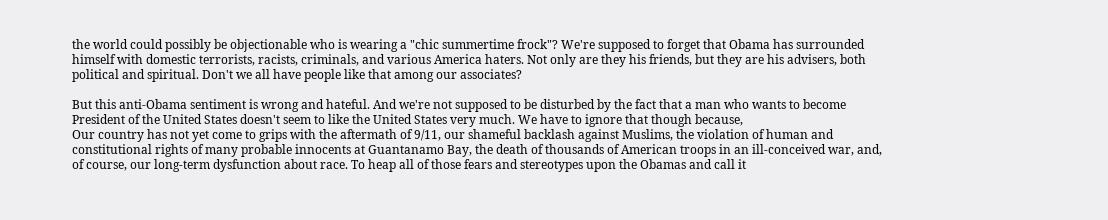the world could possibly be objectionable who is wearing a "chic summertime frock"? We're supposed to forget that Obama has surrounded himself with domestic terrorists, racists, criminals, and various America haters. Not only are they his friends, but they are his advisers, both political and spiritual. Don't we all have people like that among our associates?

But this anti-Obama sentiment is wrong and hateful. And we're not supposed to be disturbed by the fact that a man who wants to become President of the United States doesn't seem to like the United States very much. We have to ignore that though because,
Our country has not yet come to grips with the aftermath of 9/11, our shameful backlash against Muslims, the violation of human and constitutional rights of many probable innocents at Guantanamo Bay, the death of thousands of American troops in an ill-conceived war, and, of course, our long-term dysfunction about race. To heap all of those fears and stereotypes upon the Obamas and call it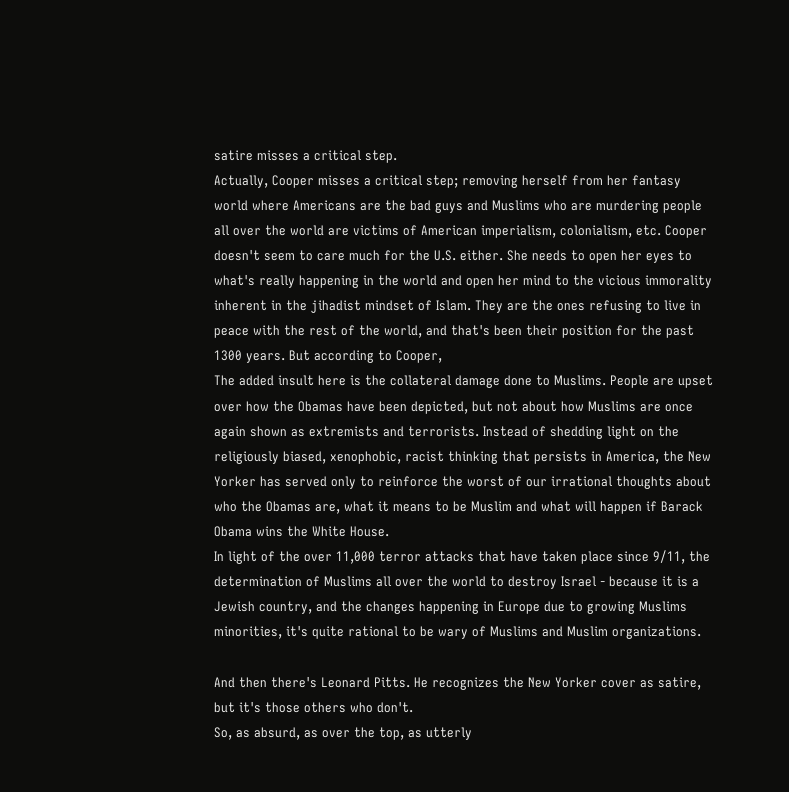satire misses a critical step.
Actually, Cooper misses a critical step; removing herself from her fantasy world where Americans are the bad guys and Muslims who are murdering people all over the world are victims of American imperialism, colonialism, etc. Cooper doesn't seem to care much for the U.S. either. She needs to open her eyes to what's really happening in the world and open her mind to the vicious immorality inherent in the jihadist mindset of Islam. They are the ones refusing to live in peace with the rest of the world, and that's been their position for the past 1300 years. But according to Cooper,
The added insult here is the collateral damage done to Muslims. People are upset over how the Obamas have been depicted, but not about how Muslims are once again shown as extremists and terrorists. Instead of shedding light on the religiously biased, xenophobic, racist thinking that persists in America, the New Yorker has served only to reinforce the worst of our irrational thoughts about who the Obamas are, what it means to be Muslim and what will happen if Barack Obama wins the White House.
In light of the over 11,000 terror attacks that have taken place since 9/11, the determination of Muslims all over the world to destroy Israel - because it is a Jewish country, and the changes happening in Europe due to growing Muslims minorities, it's quite rational to be wary of Muslims and Muslim organizations.

And then there's Leonard Pitts. He recognizes the New Yorker cover as satire, but it's those others who don't.
So, as absurd, as over the top, as utterly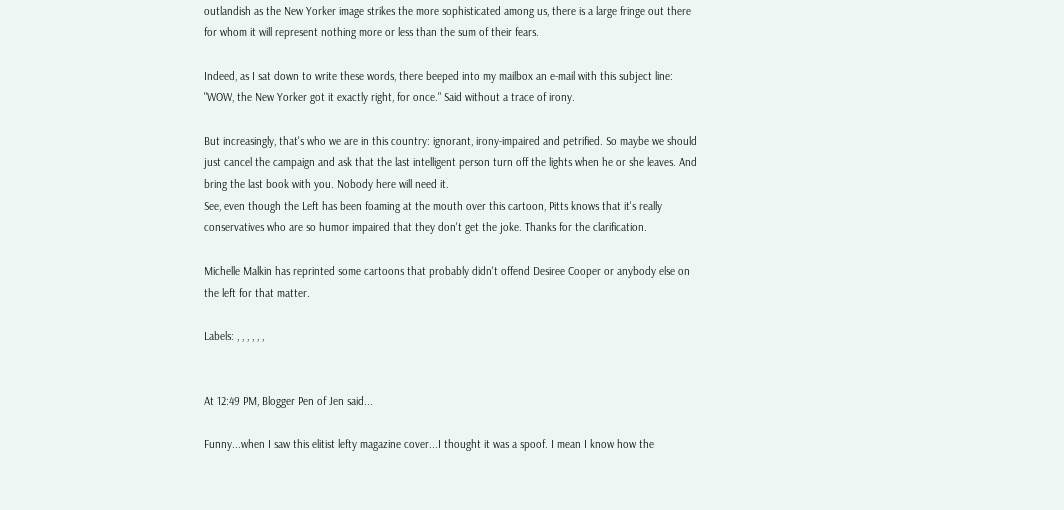outlandish as the New Yorker image strikes the more sophisticated among us, there is a large fringe out there for whom it will represent nothing more or less than the sum of their fears.

Indeed, as I sat down to write these words, there beeped into my mailbox an e-mail with this subject line: "WOW, the New Yorker got it exactly right, for once." Said without a trace of irony.

But increasingly, that's who we are in this country: ignorant, irony-impaired and petrified. So maybe we should just cancel the campaign and ask that the last intelligent person turn off the lights when he or she leaves. And bring the last book with you. Nobody here will need it.
See, even though the Left has been foaming at the mouth over this cartoon, Pitts knows that it's really conservatives who are so humor impaired that they don't get the joke. Thanks for the clarification.

Michelle Malkin has reprinted some cartoons that probably didn't offend Desiree Cooper or anybody else on the left for that matter.

Labels: , , , , , ,


At 12:49 PM, Blogger Pen of Jen said...

Funny...when I saw this elitist lefty magazine cover...I thought it was a spoof. I mean I know how the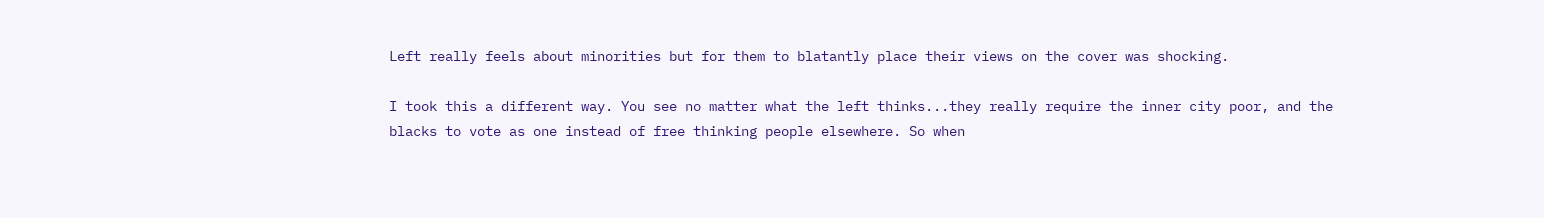Left really feels about minorities but for them to blatantly place their views on the cover was shocking.

I took this a different way. You see no matter what the left thinks...they really require the inner city poor, and the blacks to vote as one instead of free thinking people elsewhere. So when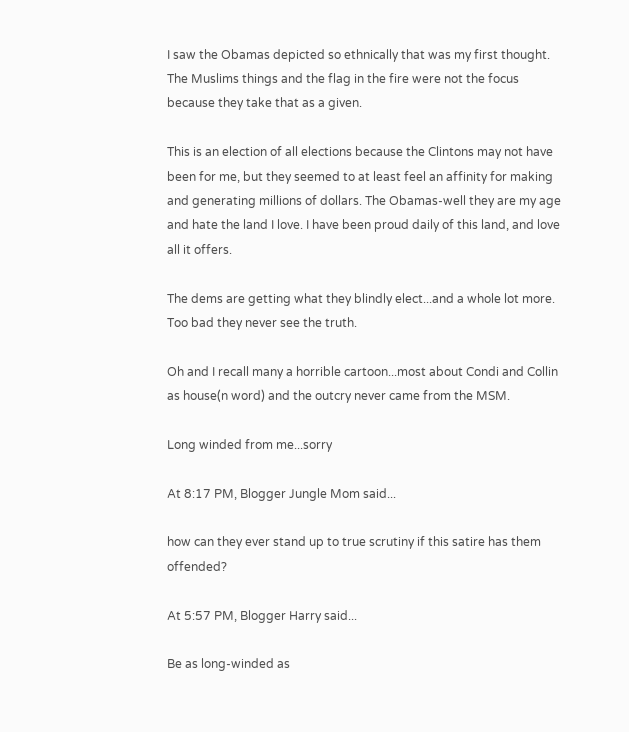I saw the Obamas depicted so ethnically that was my first thought. The Muslims things and the flag in the fire were not the focus because they take that as a given.

This is an election of all elections because the Clintons may not have been for me, but they seemed to at least feel an affinity for making and generating millions of dollars. The Obamas-well they are my age and hate the land I love. I have been proud daily of this land, and love all it offers.

The dems are getting what they blindly elect...and a whole lot more. Too bad they never see the truth.

Oh and I recall many a horrible cartoon...most about Condi and Collin as house(n word) and the outcry never came from the MSM.

Long winded from me...sorry

At 8:17 PM, Blogger Jungle Mom said...

how can they ever stand up to true scrutiny if this satire has them offended?

At 5:57 PM, Blogger Harry said...

Be as long-winded as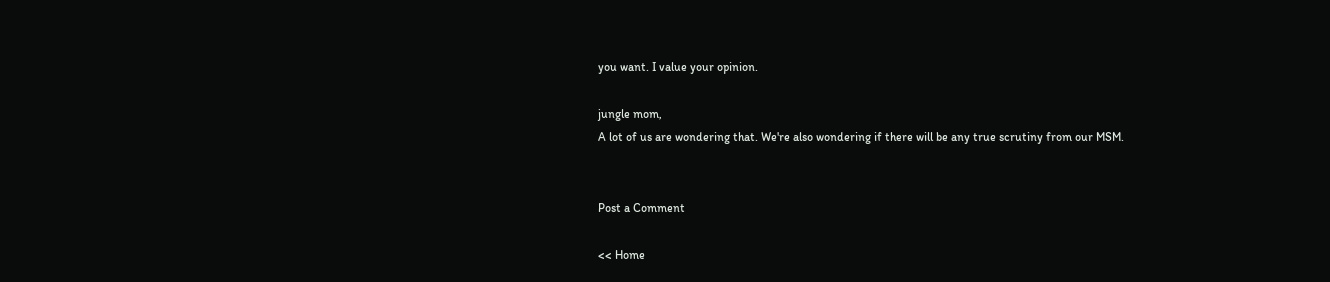you want. I value your opinion.

jungle mom,
A lot of us are wondering that. We're also wondering if there will be any true scrutiny from our MSM.


Post a Comment

<< Home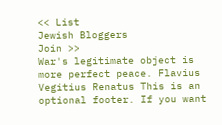<< List
Jewish Bloggers
Join >>
War's legitimate object is more perfect peace. Flavius Vegitius Renatus This is an optional footer. If you want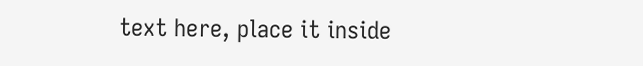text here, place it inside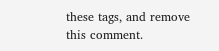these tags, and remove this comment.